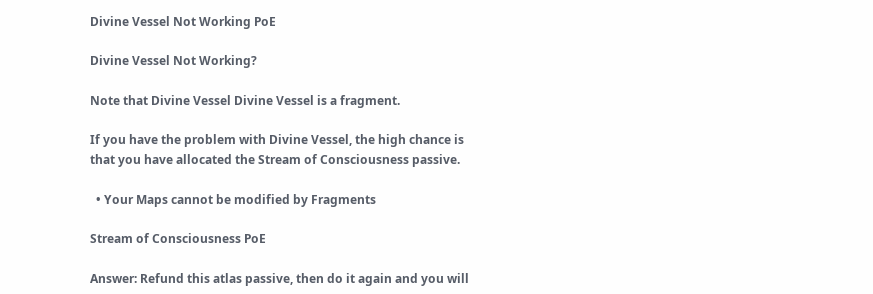Divine Vessel Not Working PoE

Divine Vessel Not Working?

Note that Divine Vessel Divine Vessel is a fragment.

If you have the problem with Divine Vessel, the high chance is that you have allocated the Stream of Consciousness passive.

  • Your Maps cannot be modified by Fragments

Stream of Consciousness PoE

Answer: Refund this atlas passive, then do it again and you will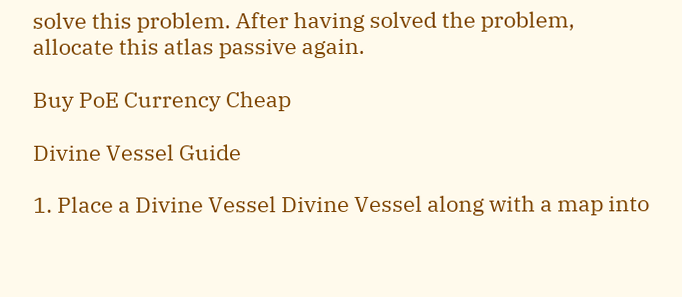solve this problem. After having solved the problem, allocate this atlas passive again.

Buy PoE Currency Cheap

Divine Vessel Guide

1. Place a Divine Vessel Divine Vessel along with a map into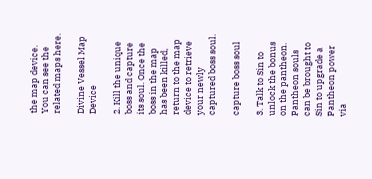the map device. You can see the related maps here.

Divine Vessel Map Device

2. Kill the unique boss and capture its soul. Once the boss in the map has been killed, return to the map device to retrieve your newly captured boss soul.

capture boss soul

3. Talk to Sin to unlock the bonus on the pantheon. Pantheon souls can be brought to Sin to upgrade a Pantheon power via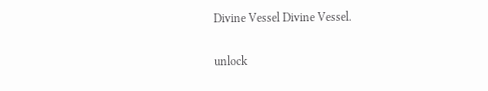Divine Vessel Divine Vessel.

unlock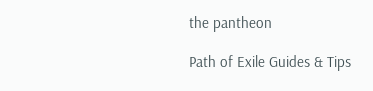the pantheon

Path of Exile Guides & Tips